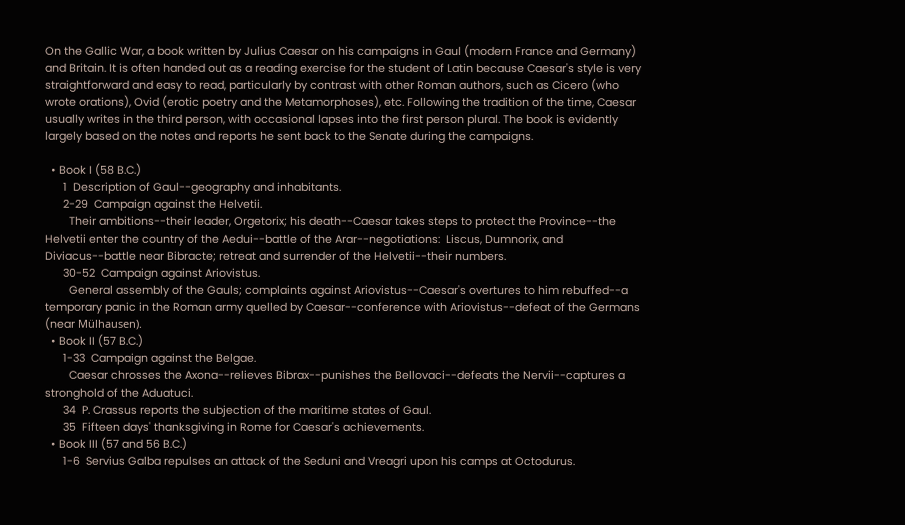On the Gallic War, a book written by Julius Caesar on his campaigns in Gaul (modern France and Germany) and Britain. It is often handed out as a reading exercise for the student of Latin because Caesar's style is very straightforward and easy to read, particularly by contrast with other Roman authors, such as Cicero (who wrote orations), Ovid (erotic poetry and the Metamorphoses), etc. Following the tradition of the time, Caesar usually writes in the third person, with occasional lapses into the first person plural. The book is evidently largely based on the notes and reports he sent back to the Senate during the campaigns.

  • Book I (58 B.C.)
      1  Description of Gaul--geography and inhabitants.
      2-29  Campaign against the Helvetii.
        Their ambitions--their leader, Orgetorix; his death--Caesar takes steps to protect the Province--the Helvetii enter the country of the Aedui--battle of the Arar--negotiations:  Liscus, Dumnorix, and Diviacus--battle near Bibracte; retreat and surrender of the Helvetii--their numbers.
      30-52  Campaign against Ariovistus.
        General assembly of the Gauls; complaints against Ariovistus--Caesar's overtures to him rebuffed--a temporary panic in the Roman army quelled by Caesar--conference with Ariovistus--defeat of the Germans (near Mülhausen).
  • Book II (57 B.C.)
      1-33  Campaign against the Belgae.
        Caesar chrosses the Axona--relieves Bibrax--punishes the Bellovaci--defeats the Nervii--captures a stronghold of the Aduatuci.
      34  P. Crassus reports the subjection of the maritime states of Gaul.
      35  Fifteen days' thanksgiving in Rome for Caesar's achievements.
  • Book III (57 and 56 B.C.)
      1-6  Servius Galba repulses an attack of the Seduni and Vreagri upon his camps at Octodurus.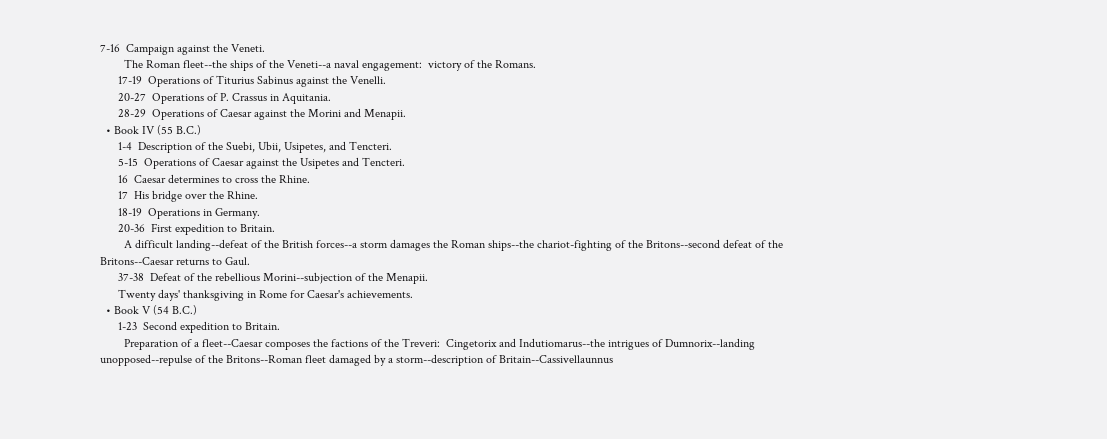7-16  Campaign against the Veneti.
        The Roman fleet--the ships of the Veneti--a naval engagement:  victory of the Romans.
      17-19  Operations of Titurius Sabinus against the Venelli.
      20-27  Operations of P. Crassus in Aquitania.
      28-29  Operations of Caesar against the Morini and Menapii.
  • Book IV (55 B.C.)
      1-4  Description of the Suebi, Ubii, Usipetes, and Tencteri.
      5-15  Operations of Caesar against the Usipetes and Tencteri.
      16  Caesar determines to cross the Rhine.
      17  His bridge over the Rhine.
      18-19  Operations in Germany.
      20-36  First expedition to Britain.
        A difficult landing--defeat of the British forces--a storm damages the Roman ships--the chariot-fighting of the Britons--second defeat of the Britons--Caesar returns to Gaul.
      37-38  Defeat of the rebellious Morini--subjection of the Menapii.
      Twenty days' thanksgiving in Rome for Caesar's achievements.
  • Book V (54 B.C.)
      1-23  Second expedition to Britain.
        Preparation of a fleet--Caesar composes the factions of the Treveri:  Cingetorix and Indutiomarus--the intrigues of Dumnorix--landing unopposed--repulse of the Britons--Roman fleet damaged by a storm--description of Britain--Cassivellaunnus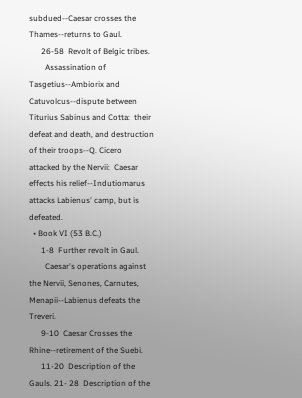subdued--Caesar crosses the Thames--returns to Gaul.
      26-58  Revolt of Belgic tribes.
        Assassination of Tasgetius--Ambiorix and Catuvolcus--dispute between Titurius Sabinus and Cotta:  their defeat and death, and destruction of their troops--Q. Cicero attacked by the Nervii:  Caesar effects his relief--Indutiomarus attacks Labienus' camp, but is defeated.
  • Book VI (53 B.C.)
      1-8  Further revolt in Gaul.
        Caesar's operations against the Nervii, Senones, Carnutes, Menapii--Labienus defeats the Treveri.
      9-10  Caesar Crosses the Rhine--retirement of the Suebi.
      11-20  Description of the Gauls. 21- 28  Description of the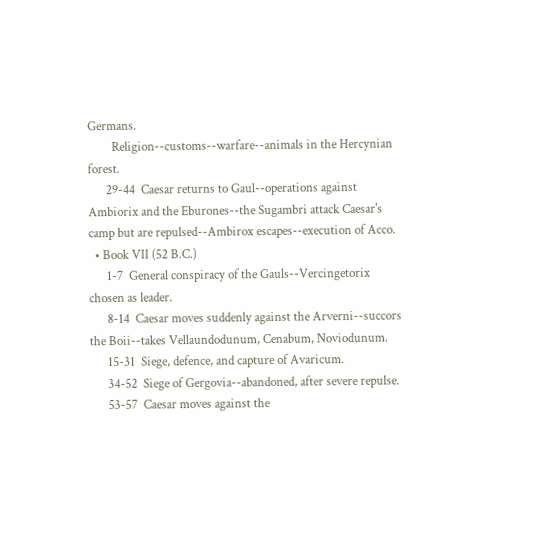Germans.
        Religion--customs--warfare--animals in the Hercynian forest.
      29-44  Caesar returns to Gaul--operations against Ambiorix and the Eburones--the Sugambri attack Caesar's camp but are repulsed--Ambirox escapes--execution of Acco.
  • Book VII (52 B.C.)
      1-7  General conspiracy of the Gauls--Vercingetorix chosen as leader.
      8-14  Caesar moves suddenly against the Arverni--succors the Boii--takes Vellaundodunum, Cenabum, Noviodunum.
      15-31  Siege, defence, and capture of Avaricum.
      34-52  Siege of Gergovia--abandoned, after severe repulse.
      53-57  Caesar moves against the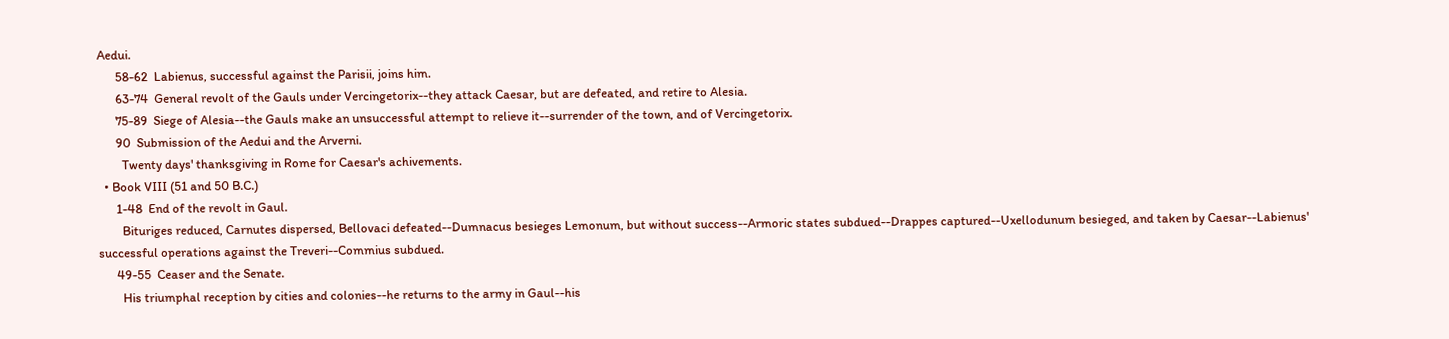Aedui.
      58-62  Labienus, successful against the Parisii, joins him.
      63-74  General revolt of the Gauls under Vercingetorix--they attack Caesar, but are defeated, and retire to Alesia.
      75-89  Siege of Alesia--the Gauls make an unsuccessful attempt to relieve it--surrender of the town, and of Vercingetorix.
      90  Submission of the Aedui and the Arverni.
        Twenty days' thanksgiving in Rome for Caesar's achivements.
  • Book VIII (51 and 50 B.C.)
      1-48  End of the revolt in Gaul.
        Bituriges reduced, Carnutes dispersed, Bellovaci defeated--Dumnacus besieges Lemonum, but without success--Armoric states subdued--Drappes captured--Uxellodunum besieged, and taken by Caesar--Labienus' successful operations against the Treveri--Commius subdued.
      49-55  Ceaser and the Senate.
        His triumphal reception by cities and colonies--he returns to the army in Gaul--his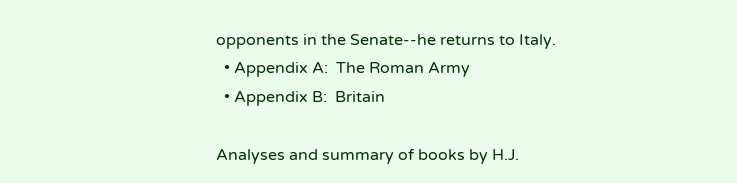opponents in the Senate--he returns to Italy.
  • Appendix A:  The Roman Army
  • Appendix B:  Britain

Analyses and summary of books by H.J.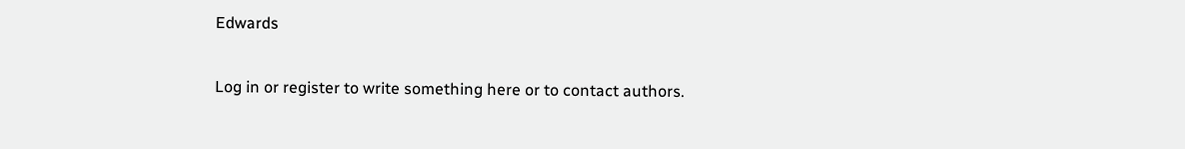Edwards

Log in or register to write something here or to contact authors.